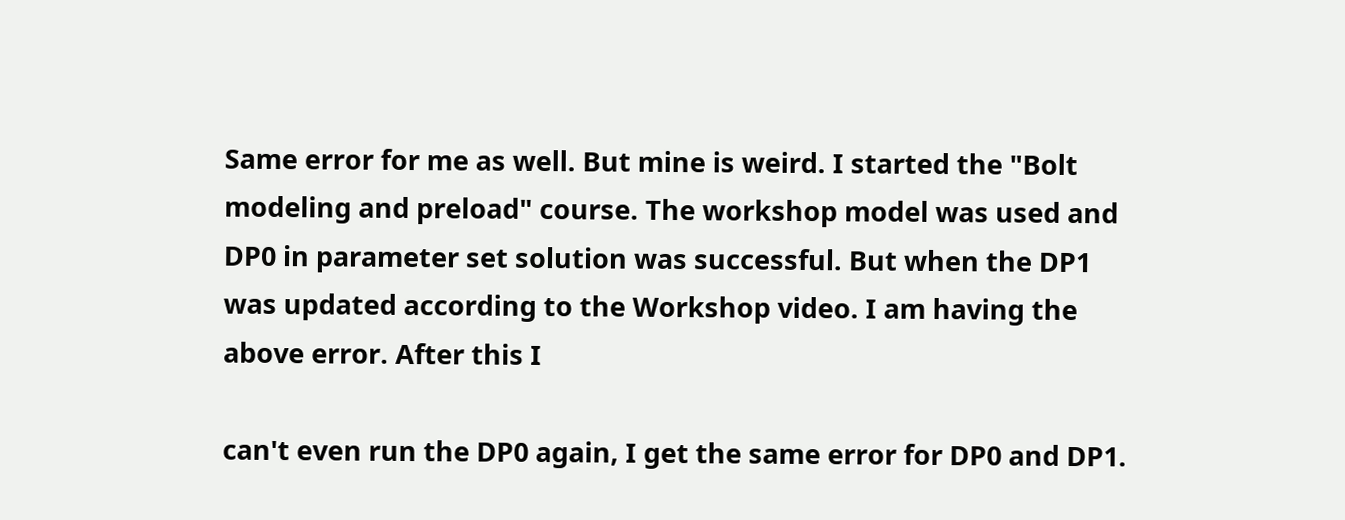Same error for me as well. But mine is weird. I started the "Bolt modeling and preload" course. The workshop model was used and DP0 in parameter set solution was successful. But when the DP1 was updated according to the Workshop video. I am having the above error. After this I

can't even run the DP0 again, I get the same error for DP0 and DP1.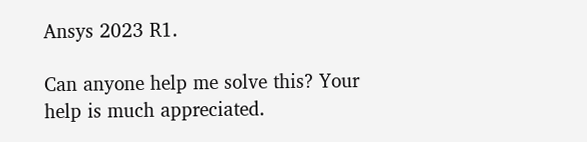Ansys 2023 R1.

Can anyone help me solve this? Your help is much appreciated.